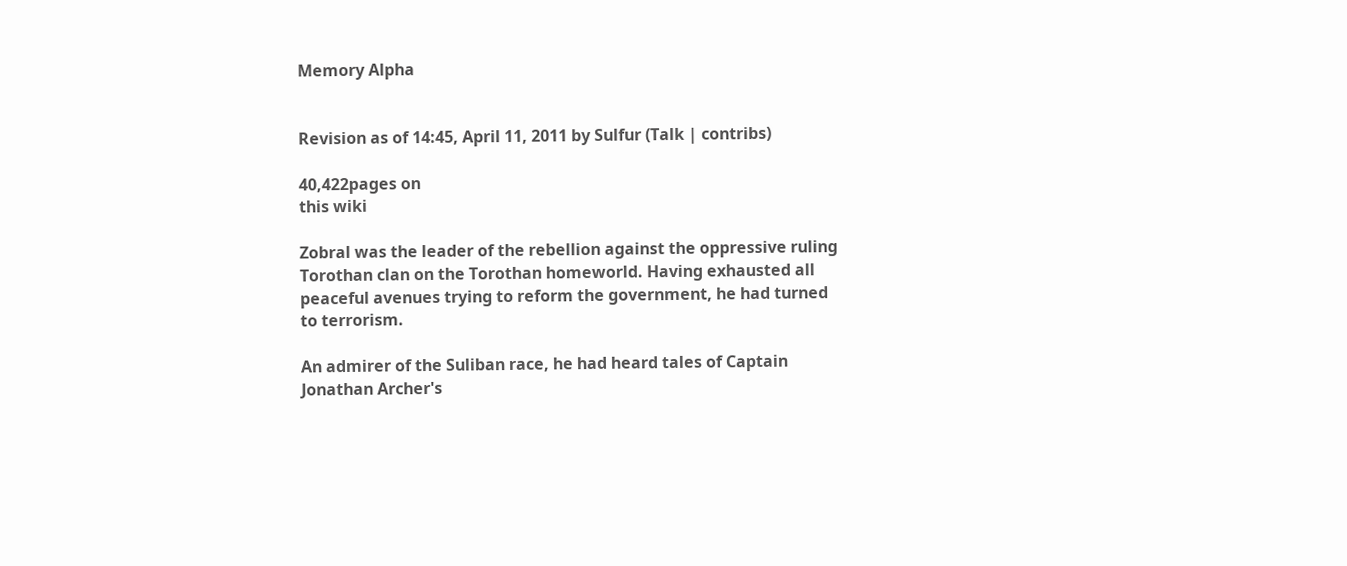Memory Alpha


Revision as of 14:45, April 11, 2011 by Sulfur (Talk | contribs)

40,422pages on
this wiki

Zobral was the leader of the rebellion against the oppressive ruling Torothan clan on the Torothan homeworld. Having exhausted all peaceful avenues trying to reform the government, he had turned to terrorism.

An admirer of the Suliban race, he had heard tales of Captain Jonathan Archer's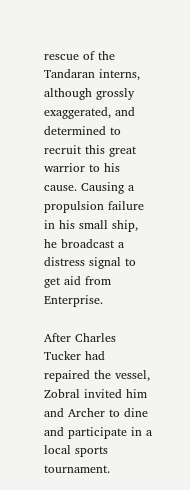rescue of the Tandaran interns, although grossly exaggerated, and determined to recruit this great warrior to his cause. Causing a propulsion failure in his small ship, he broadcast a distress signal to get aid from Enterprise.

After Charles Tucker had repaired the vessel, Zobral invited him and Archer to dine and participate in a local sports tournament.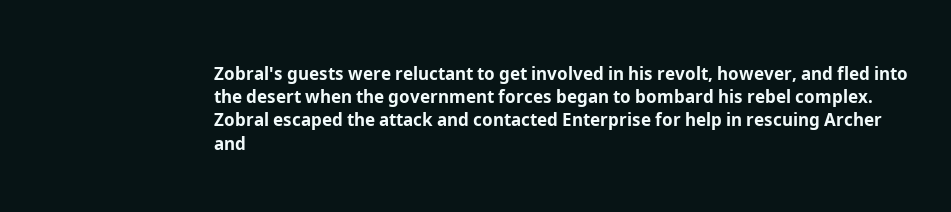Zobral's guests were reluctant to get involved in his revolt, however, and fled into the desert when the government forces began to bombard his rebel complex. Zobral escaped the attack and contacted Enterprise for help in rescuing Archer and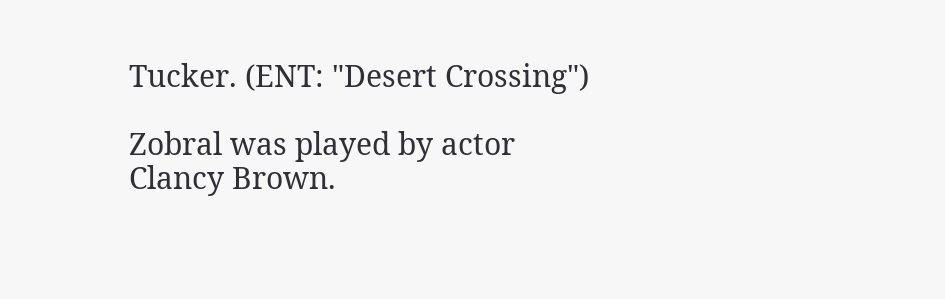Tucker. (ENT: "Desert Crossing")

Zobral was played by actor Clancy Brown.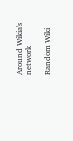Around Wikia's network

Random Wiki